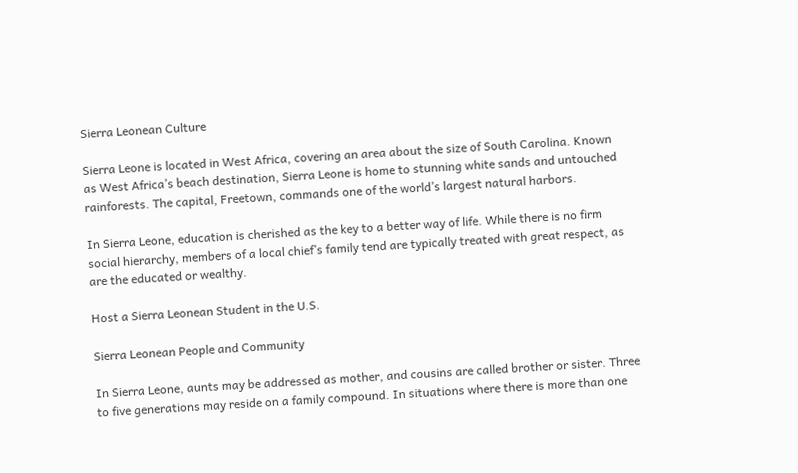Sierra Leonean Culture

Sierra Leone is located in West Africa, covering an area about the size of South Carolina. Known as West Africa’s beach destination, Sierra Leone is home to stunning white sands and untouched rainforests. The capital, Freetown, commands one of the world’s largest natural harbors.

In Sierra Leone, education is cherished as the key to a better way of life. While there is no firm social hierarchy, members of a local chief’s family tend are typically treated with great respect, as are the educated or wealthy.

Host a Sierra Leonean Student in the U.S.

Sierra Leonean People and Community

In Sierra Leone, aunts may be addressed as mother, and cousins are called brother or sister. Three to five generations may reside on a family compound. In situations where there is more than one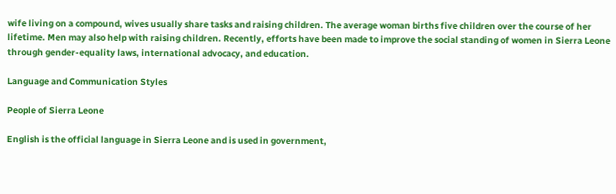wife living on a compound, wives usually share tasks and raising children. The average woman births five children over the course of her lifetime. Men may also help with raising children. Recently, efforts have been made to improve the social standing of women in Sierra Leone through gender-equality laws, international advocacy, and education.

Language and Communication Styles

People of Sierra Leone

English is the official language in Sierra Leone and is used in government,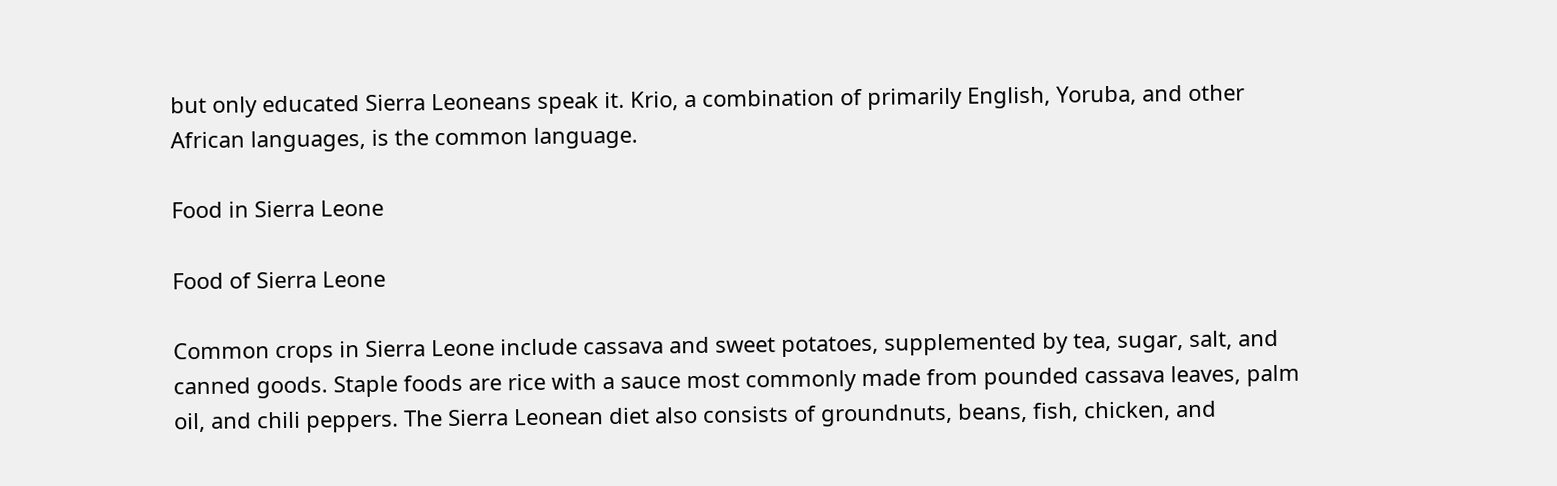but only educated Sierra Leoneans speak it. Krio, a combination of primarily English, Yoruba, and other African languages, is the common language.

Food in Sierra Leone

Food of Sierra Leone

Common crops in Sierra Leone include cassava and sweet potatoes, supplemented by tea, sugar, salt, and canned goods. Staple foods are rice with a sauce most commonly made from pounded cassava leaves, palm oil, and chili peppers. The Sierra Leonean diet also consists of groundnuts, beans, fish, chicken, and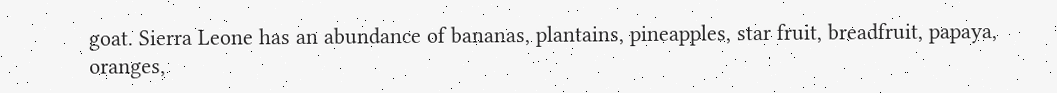goat. Sierra Leone has an abundance of bananas, plantains, pineapples, star fruit, breadfruit, papaya, oranges,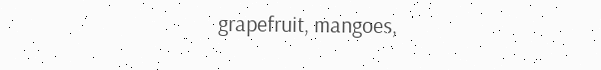grapefruit, mangoes,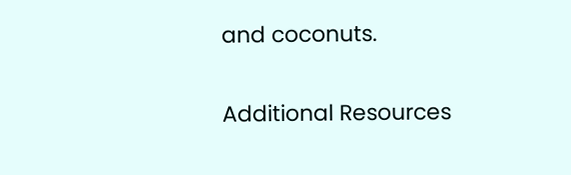and coconuts.

Additional Resources